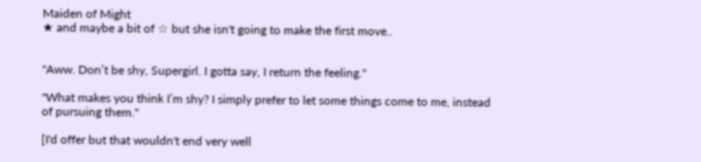Maiden of Might
★ and maybe a bit of ☆ but she isn't going to make the first move..


"Aww. Don’t be shy, Supergirl. I gotta say, I return the feeling."

"What makes you think I’m shy? I simply prefer to let some things come to me, instead of pursuing them."

[I'd offer but that wouldn't end very well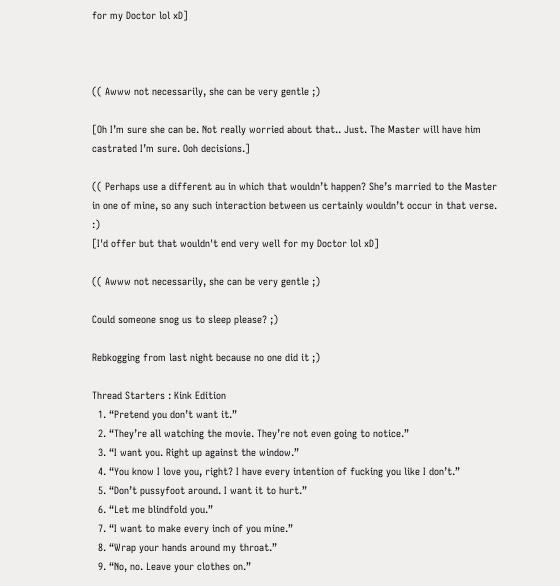for my Doctor lol xD]



(( Awww not necessarily, she can be very gentle ;)

[Oh I’m sure she can be. Not really worried about that.. Just. The Master will have him castrated I’m sure. Ooh decisions.]

(( Perhaps use a different au in which that wouldn’t happen? She’s married to the Master in one of mine, so any such interaction between us certainly wouldn’t occur in that verse. :)
[I'd offer but that wouldn't end very well for my Doctor lol xD]

(( Awww not necessarily, she can be very gentle ;)

Could someone snog us to sleep please? ;)

Rebkogging from last night because no one did it ;)

Thread Starters : Kink Edition
  1. “Pretend you don’t want it.”
  2. “They’re all watching the movie. They’re not even going to notice.”
  3. “I want you. Right up against the window.”
  4. “You know I love you, right? I have every intention of fucking you like I don’t.”
  5. “Don’t pussyfoot around. I want it to hurt.”
  6. “Let me blindfold you.”
  7. “I want to make every inch of you mine.”
  8. “Wrap your hands around my throat.”
  9. “No, no. Leave your clothes on.”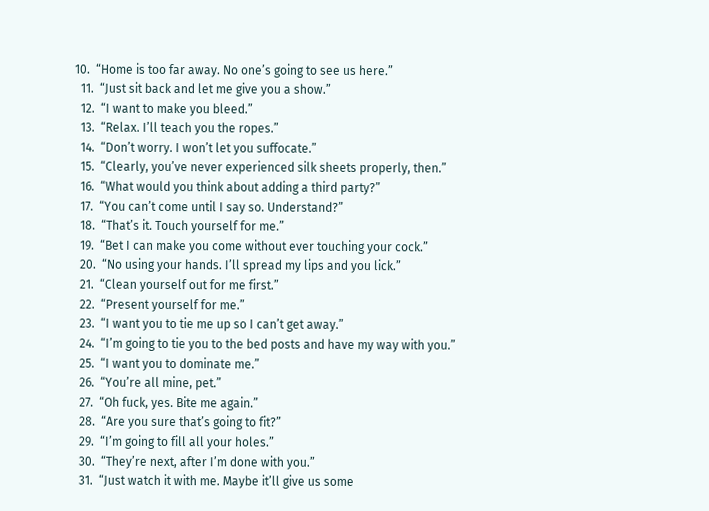10.  “Home is too far away. No one’s going to see us here.”
  11.  “Just sit back and let me give you a show.”
  12.  “I want to make you bleed.”
  13.  “Relax. I’ll teach you the ropes.”
  14.  “Don’t worry. I won’t let you suffocate.”
  15.  “Clearly, you’ve never experienced silk sheets properly, then.”
  16.  “What would you think about adding a third party?”
  17.  “You can’t come until I say so. Understand?”
  18.  “That’s it. Touch yourself for me.”
  19.  “Bet I can make you come without ever touching your cock.”
  20.  “No using your hands. I’ll spread my lips and you lick.”
  21.  “Clean yourself out for me first.”
  22.  “Present yourself for me.”
  23.  “I want you to tie me up so I can’t get away.”
  24.  “I’m going to tie you to the bed posts and have my way with you.”
  25.  “I want you to dominate me.”
  26.  “You’re all mine, pet.”
  27.  “Oh fuck, yes. Bite me again.”
  28.  “Are you sure that’s going to fit?”
  29.  “I’m going to fill all your holes.”
  30.  “They’re next, after I’m done with you.”
  31.  “Just watch it with me. Maybe it’ll give us some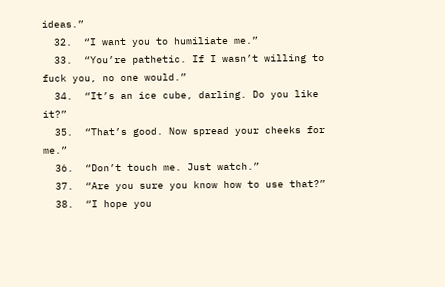ideas.”
  32.  “I want you to humiliate me.”
  33.  “You’re pathetic. If I wasn’t willing to fuck you, no one would.”
  34.  “It’s an ice cube, darling. Do you like it?”
  35.  “That’s good. Now spread your cheeks for me.”
  36.  “Don’t touch me. Just watch.”
  37.  “Are you sure you know how to use that?”
  38.  “I hope you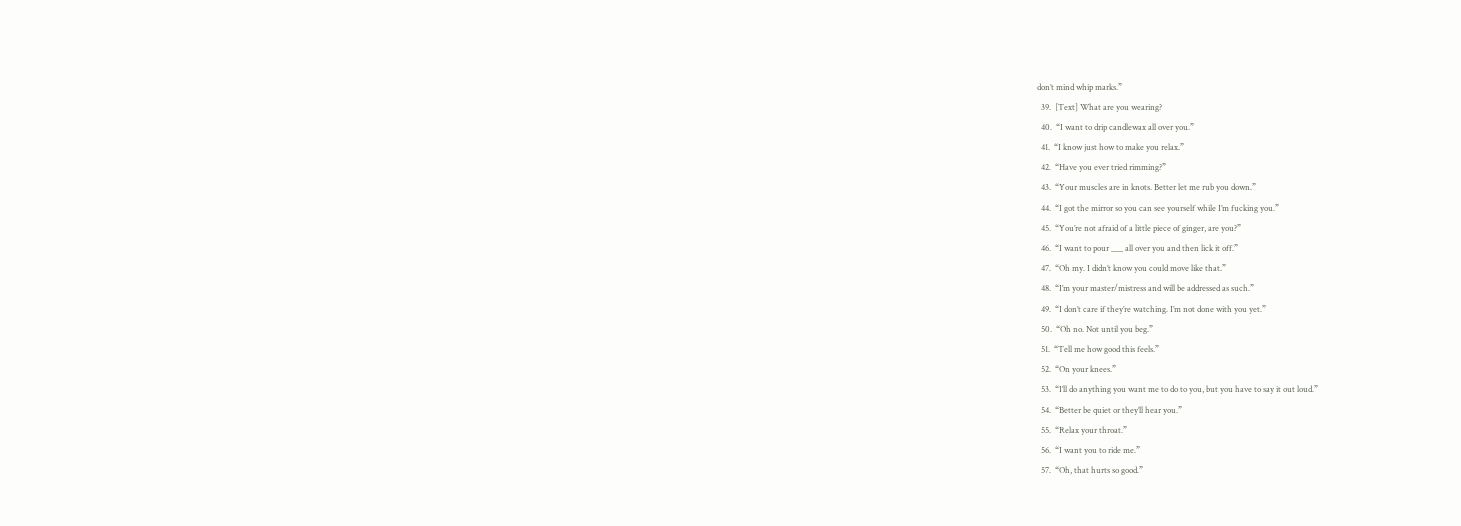don’t mind whip marks.”
  39.  [Text] What are you wearing?
  40.  “I want to drip candlewax all over you.”
  41.  “I know just how to make you relax.”
  42.  “Have you ever tried rimming?”
  43.  “Your muscles are in knots. Better let me rub you down.”
  44.  “I got the mirror so you can see yourself while I’m fucking you.”
  45.  “You’re not afraid of a little piece of ginger, are you?”
  46.  “I want to pour ___ all over you and then lick it off.”
  47.  “Oh my. I didn’t know you could move like that.”
  48.  “I’m your master/mistress and will be addressed as such.”
  49.  “I don’t care if they’re watching. I’m not done with you yet.”
  50.  “Oh no. Not until you beg.”
  51.  “Tell me how good this feels.”
  52.  “On your knees.”
  53.  “I’ll do anything you want me to do to you, but you have to say it out loud.”
  54.  “Better be quiet or they’ll hear you.”
  55.  “Relax your throat.”
  56.  “I want you to ride me.”
  57.  “Oh, that hurts so good.”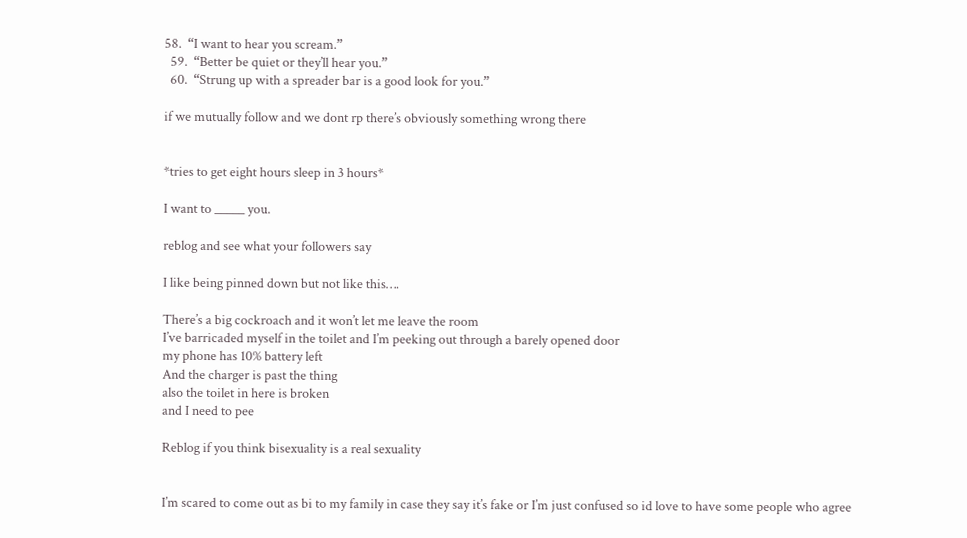58.  “I want to hear you scream.”
  59.  “Better be quiet or they’ll hear you.”
  60.  “Strung up with a spreader bar is a good look for you.”

if we mutually follow and we dont rp there’s obviously something wrong there


*tries to get eight hours sleep in 3 hours*

I want to _____ you.

reblog and see what your followers say

I like being pinned down but not like this….

There’s a big cockroach and it won’t let me leave the room
I’ve barricaded myself in the toilet and I’m peeking out through a barely opened door
my phone has 10% battery left
And the charger is past the thing
also the toilet in here is broken
and I need to pee

Reblog if you think bisexuality is a real sexuality


I’m scared to come out as bi to my family in case they say it’s fake or I’m just confused so id love to have some people who agree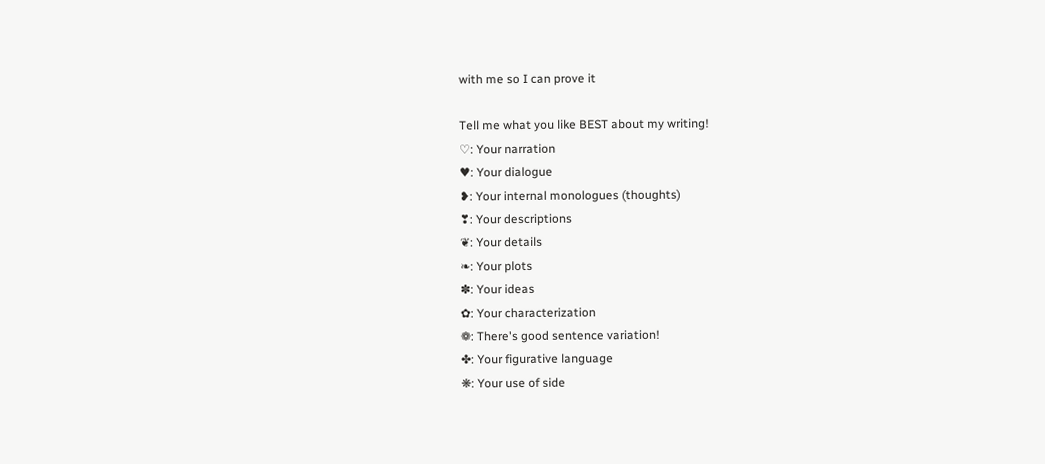with me so I can prove it

Tell me what you like BEST about my writing!
♡: Your narration
♥: Your dialogue
❥: Your internal monologues (thoughts)
❣: Your descriptions
❦: Your details
❧: Your plots
✽: Your ideas
✿: Your characterization
❁: There's good sentence variation!
✤: Your figurative language
❋: Your use of side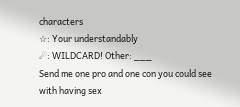characters
☆: Your understandably
☄: WILDCARD! Other: ___
Send me one pro and one con you could see with having sex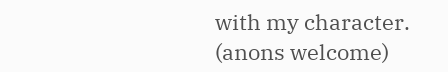with my character.
(anons welcome)